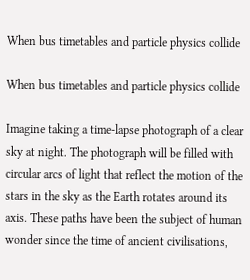When bus timetables and particle physics collide

When bus timetables and particle physics collide

Imagine taking a time-lapse photograph of a clear sky at night. The photograph will be filled with circular arcs of light that reflect the motion of the stars in the sky as the Earth rotates around its axis. These paths have been the subject of human wonder since the time of ancient civilisations,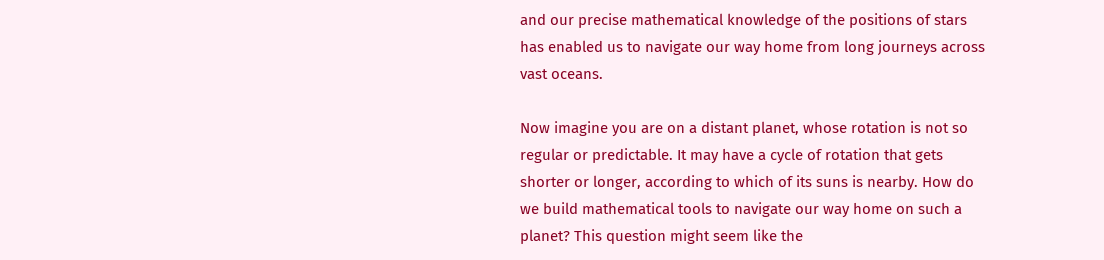and our precise mathematical knowledge of the positions of stars has enabled us to navigate our way home from long journeys across vast oceans.

Now imagine you are on a distant planet, whose rotation is not so regular or predictable. It may have a cycle of rotation that gets shorter or longer, according to which of its suns is nearby. How do we build mathematical tools to navigate our way home on such a planet? This question might seem like the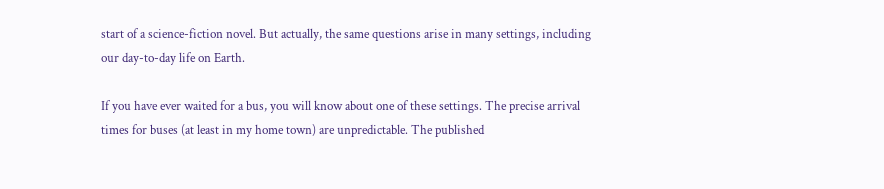start of a science-fiction novel. But actually, the same questions arise in many settings, including our day-to-day life on Earth.

If you have ever waited for a bus, you will know about one of these settings. The precise arrival times for buses (at least in my home town) are unpredictable. The published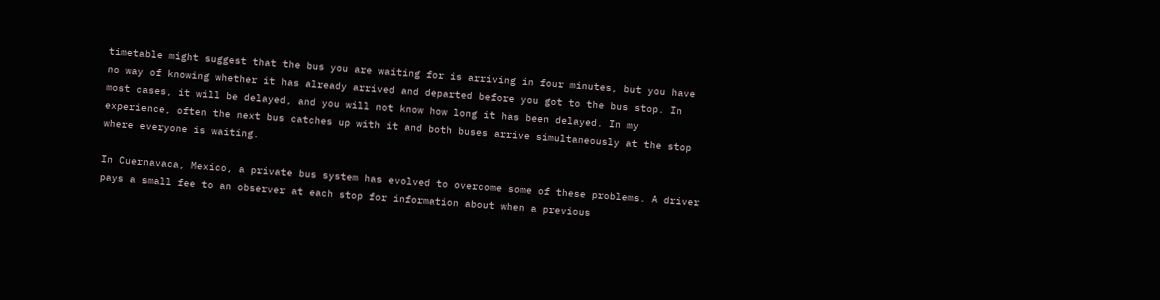timetable might suggest that the bus you are waiting for is arriving in four minutes, but you have no way of knowing whether it has already arrived and departed before you got to the bus stop. In most cases, it will be delayed, and you will not know how long it has been delayed. In my experience, often the next bus catches up with it and both buses arrive simultaneously at the stop where everyone is waiting.

In Cuernavaca, Mexico, a private bus system has evolved to overcome some of these problems. A driver pays a small fee to an observer at each stop for information about when a previous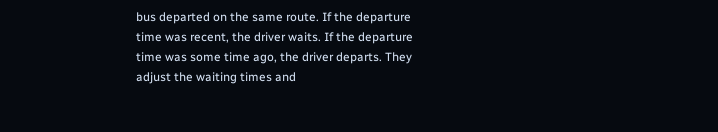bus departed on the same route. If the departure time was recent, the driver waits. If the departure time was some time ago, the driver departs. They adjust the waiting times and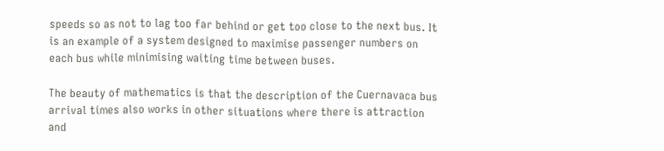speeds so as not to lag too far behind or get too close to the next bus. It is an example of a system designed to maximise passenger numbers on each bus while minimising waiting time between buses.

The beauty of mathematics is that the description of the Cuernavaca bus arrival times also works in other situations where there is attraction and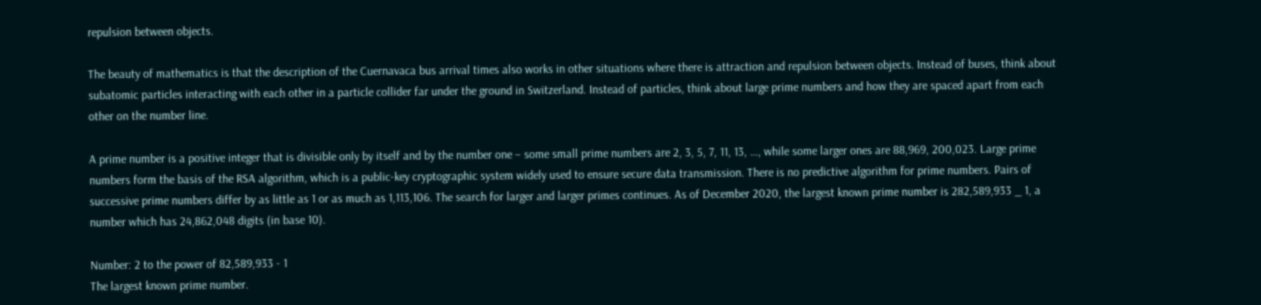repulsion between objects.

The beauty of mathematics is that the description of the Cuernavaca bus arrival times also works in other situations where there is attraction and repulsion between objects. Instead of buses, think about subatomic particles interacting with each other in a particle collider far under the ground in Switzerland. Instead of particles, think about large prime numbers and how they are spaced apart from each other on the number line.

A prime number is a positive integer that is divisible only by itself and by the number one – some small prime numbers are 2, 3, 5, 7, 11, 13, …, while some larger ones are 88,969, 200,023. Large prime numbers form the basis of the RSA algorithm, which is a public-key cryptographic system widely used to ensure secure data transmission. There is no predictive algorithm for prime numbers. Pairs of successive prime numbers differ by as little as 1 or as much as 1,113,106. The search for larger and larger primes continues. As of December 2020, the largest known prime number is 282,589,933 _ 1, a number which has 24,862,048 digits (in base 10).

Number: 2 to the power of 82,589,933 - 1
The largest known prime number.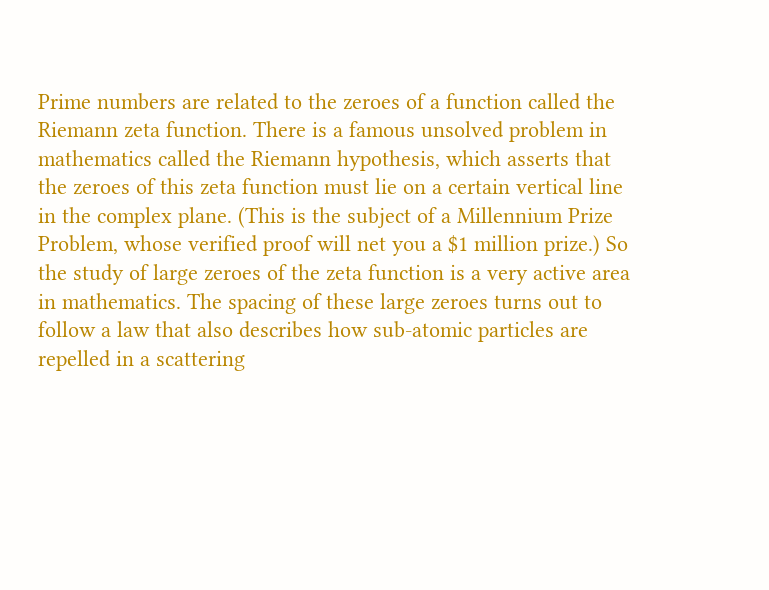Prime numbers are related to the zeroes of a function called the Riemann zeta function. There is a famous unsolved problem in mathematics called the Riemann hypothesis, which asserts that the zeroes of this zeta function must lie on a certain vertical line in the complex plane. (This is the subject of a Millennium Prize Problem, whose verified proof will net you a $1 million prize.) So the study of large zeroes of the zeta function is a very active area in mathematics. The spacing of these large zeroes turns out to follow a law that also describes how sub-atomic particles are repelled in a scattering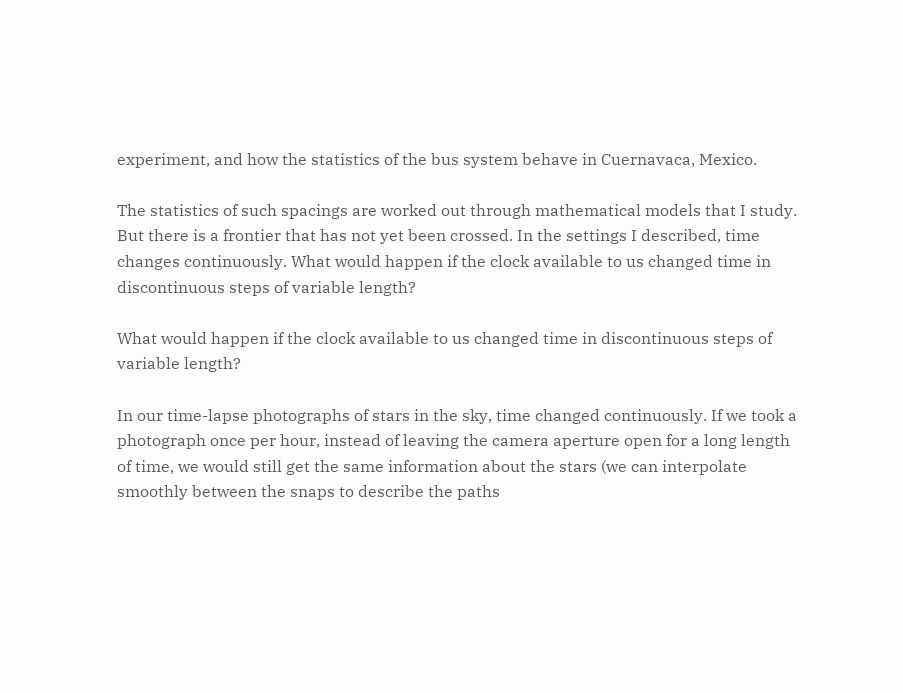experiment, and how the statistics of the bus system behave in Cuernavaca, Mexico.

The statistics of such spacings are worked out through mathematical models that I study. But there is a frontier that has not yet been crossed. In the settings I described, time changes continuously. What would happen if the clock available to us changed time in discontinuous steps of variable length?

What would happen if the clock available to us changed time in discontinuous steps of variable length?

In our time-lapse photographs of stars in the sky, time changed continuously. If we took a photograph once per hour, instead of leaving the camera aperture open for a long length of time, we would still get the same information about the stars (we can interpolate smoothly between the snaps to describe the paths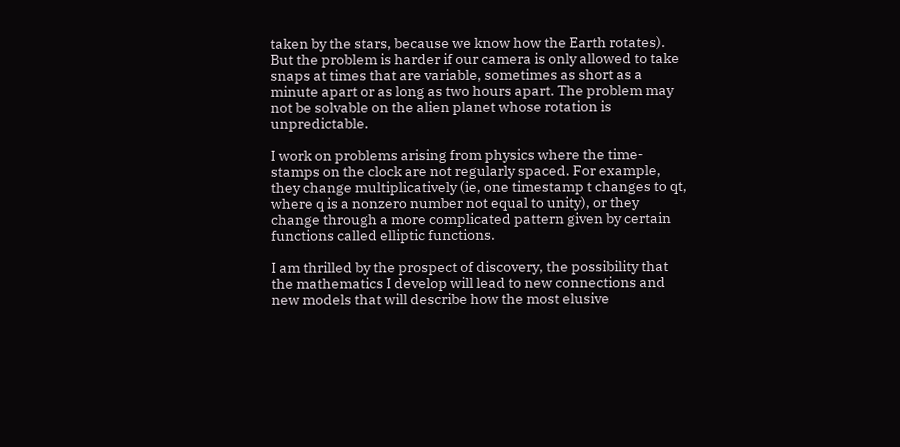taken by the stars, because we know how the Earth rotates). But the problem is harder if our camera is only allowed to take snaps at times that are variable, sometimes as short as a minute apart or as long as two hours apart. The problem may not be solvable on the alien planet whose rotation is unpredictable.

I work on problems arising from physics where the time-stamps on the clock are not regularly spaced. For example, they change multiplicatively (ie, one timestamp t changes to qt, where q is a nonzero number not equal to unity), or they change through a more complicated pattern given by certain functions called elliptic functions.

I am thrilled by the prospect of discovery, the possibility that the mathematics I develop will lead to new connections and new models that will describe how the most elusive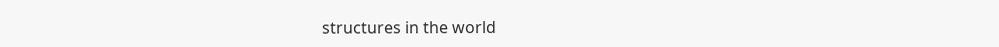structures in the world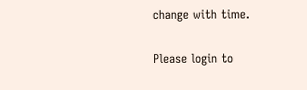change with time.

Please login to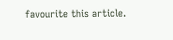favourite this article.